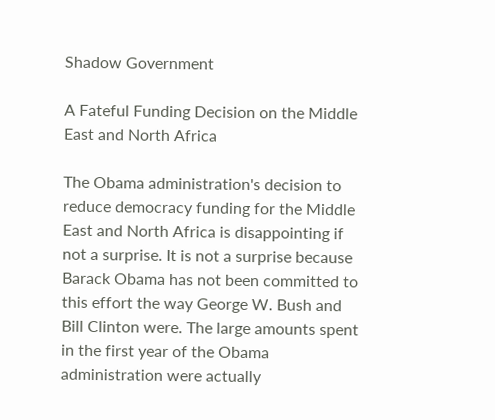Shadow Government

A Fateful Funding Decision on the Middle East and North Africa

The Obama administration's decision to reduce democracy funding for the Middle East and North Africa is disappointing if not a surprise. It is not a surprise because Barack Obama has not been committed to this effort the way George W. Bush and Bill Clinton were. The large amounts spent in the first year of the Obama administration were actually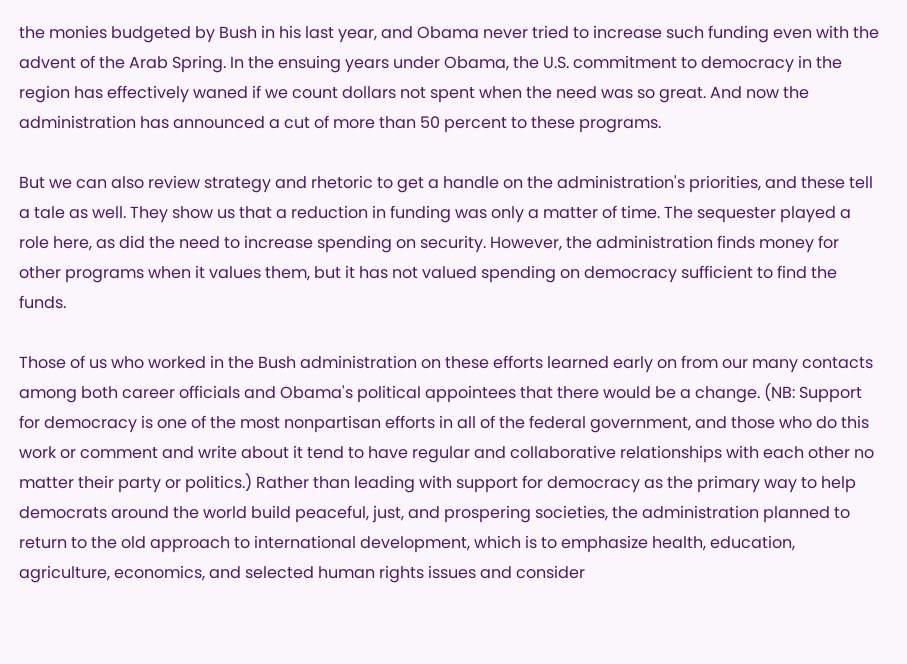the monies budgeted by Bush in his last year, and Obama never tried to increase such funding even with the advent of the Arab Spring. In the ensuing years under Obama, the U.S. commitment to democracy in the region has effectively waned if we count dollars not spent when the need was so great. And now the administration has announced a cut of more than 50 percent to these programs.

But we can also review strategy and rhetoric to get a handle on the administration's priorities, and these tell a tale as well. They show us that a reduction in funding was only a matter of time. The sequester played a role here, as did the need to increase spending on security. However, the administration finds money for other programs when it values them, but it has not valued spending on democracy sufficient to find the funds.

Those of us who worked in the Bush administration on these efforts learned early on from our many contacts among both career officials and Obama's political appointees that there would be a change. (NB: Support for democracy is one of the most nonpartisan efforts in all of the federal government, and those who do this work or comment and write about it tend to have regular and collaborative relationships with each other no matter their party or politics.) Rather than leading with support for democracy as the primary way to help democrats around the world build peaceful, just, and prospering societies, the administration planned to return to the old approach to international development, which is to emphasize health, education, agriculture, economics, and selected human rights issues and consider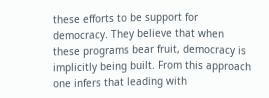these efforts to be support for democracy. They believe that when these programs bear fruit, democracy is implicitly being built. From this approach one infers that leading with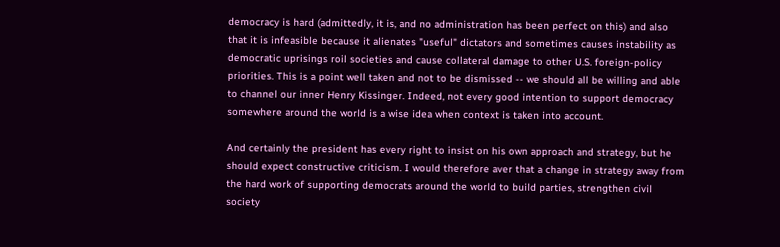democracy is hard (admittedly, it is, and no administration has been perfect on this) and also that it is infeasible because it alienates "useful" dictators and sometimes causes instability as democratic uprisings roil societies and cause collateral damage to other U.S. foreign-policy priorities. This is a point well taken and not to be dismissed -- we should all be willing and able to channel our inner Henry Kissinger. Indeed, not every good intention to support democracy somewhere around the world is a wise idea when context is taken into account.

And certainly the president has every right to insist on his own approach and strategy, but he should expect constructive criticism. I would therefore aver that a change in strategy away from the hard work of supporting democrats around the world to build parties, strengthen civil society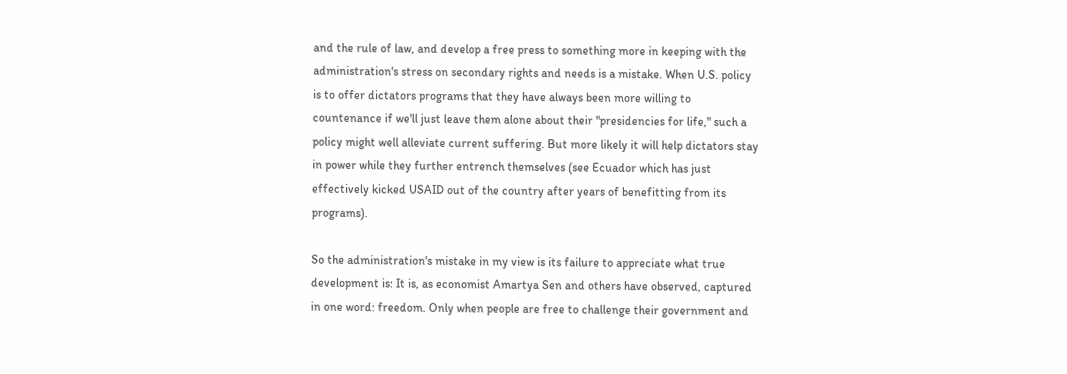and the rule of law, and develop a free press to something more in keeping with the administration's stress on secondary rights and needs is a mistake. When U.S. policy is to offer dictators programs that they have always been more willing to countenance if we'll just leave them alone about their "presidencies for life," such a policy might well alleviate current suffering. But more likely it will help dictators stay in power while they further entrench themselves (see Ecuador which has just effectively kicked USAID out of the country after years of benefitting from its programs).

So the administration's mistake in my view is its failure to appreciate what true development is: It is, as economist Amartya Sen and others have observed, captured in one word: freedom. Only when people are free to challenge their government and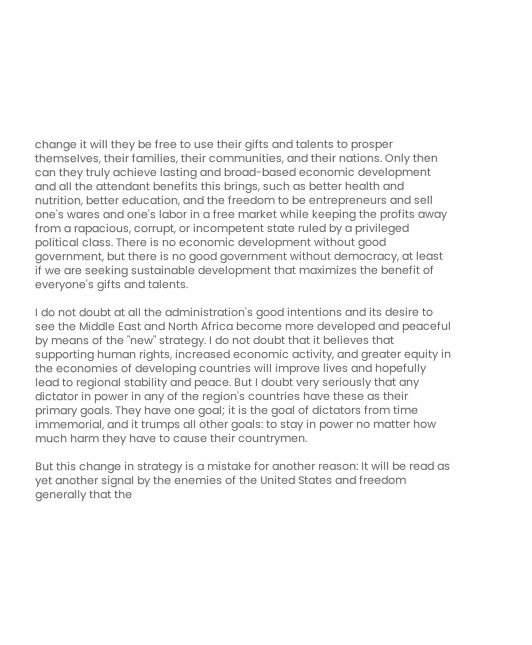change it will they be free to use their gifts and talents to prosper themselves, their families, their communities, and their nations. Only then can they truly achieve lasting and broad-based economic development and all the attendant benefits this brings, such as better health and nutrition, better education, and the freedom to be entrepreneurs and sell one's wares and one's labor in a free market while keeping the profits away from a rapacious, corrupt, or incompetent state ruled by a privileged political class. There is no economic development without good government, but there is no good government without democracy, at least if we are seeking sustainable development that maximizes the benefit of everyone's gifts and talents.

I do not doubt at all the administration's good intentions and its desire to see the Middle East and North Africa become more developed and peaceful by means of the "new" strategy. I do not doubt that it believes that supporting human rights, increased economic activity, and greater equity in the economies of developing countries will improve lives and hopefully lead to regional stability and peace. But I doubt very seriously that any dictator in power in any of the region's countries have these as their primary goals. They have one goal; it is the goal of dictators from time immemorial, and it trumps all other goals: to stay in power no matter how much harm they have to cause their countrymen.

But this change in strategy is a mistake for another reason: It will be read as yet another signal by the enemies of the United States and freedom generally that the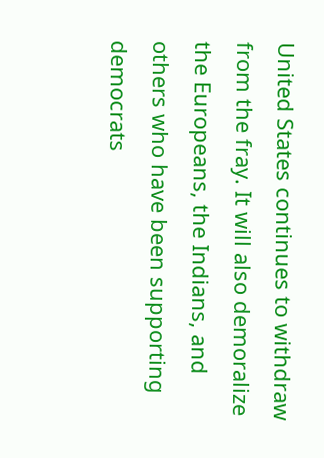United States continues to withdraw from the fray. It will also demoralize the Europeans, the Indians, and others who have been supporting democrats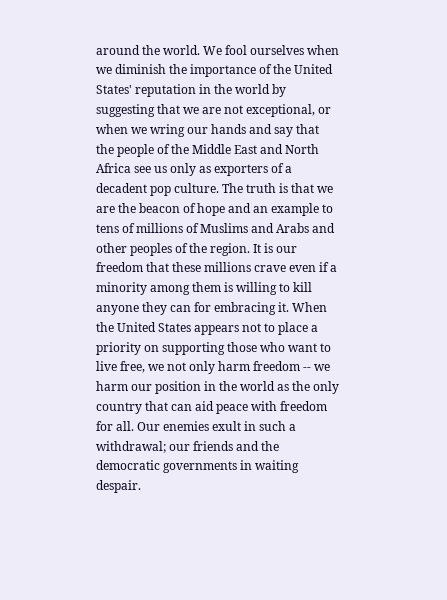around the world. We fool ourselves when we diminish the importance of the United States' reputation in the world by suggesting that we are not exceptional, or when we wring our hands and say that the people of the Middle East and North Africa see us only as exporters of a decadent pop culture. The truth is that we are the beacon of hope and an example to tens of millions of Muslims and Arabs and other peoples of the region. It is our freedom that these millions crave even if a minority among them is willing to kill anyone they can for embracing it. When the United States appears not to place a priority on supporting those who want to live free, we not only harm freedom -- we harm our position in the world as the only country that can aid peace with freedom for all. Our enemies exult in such a withdrawal; our friends and the democratic governments in waiting despair.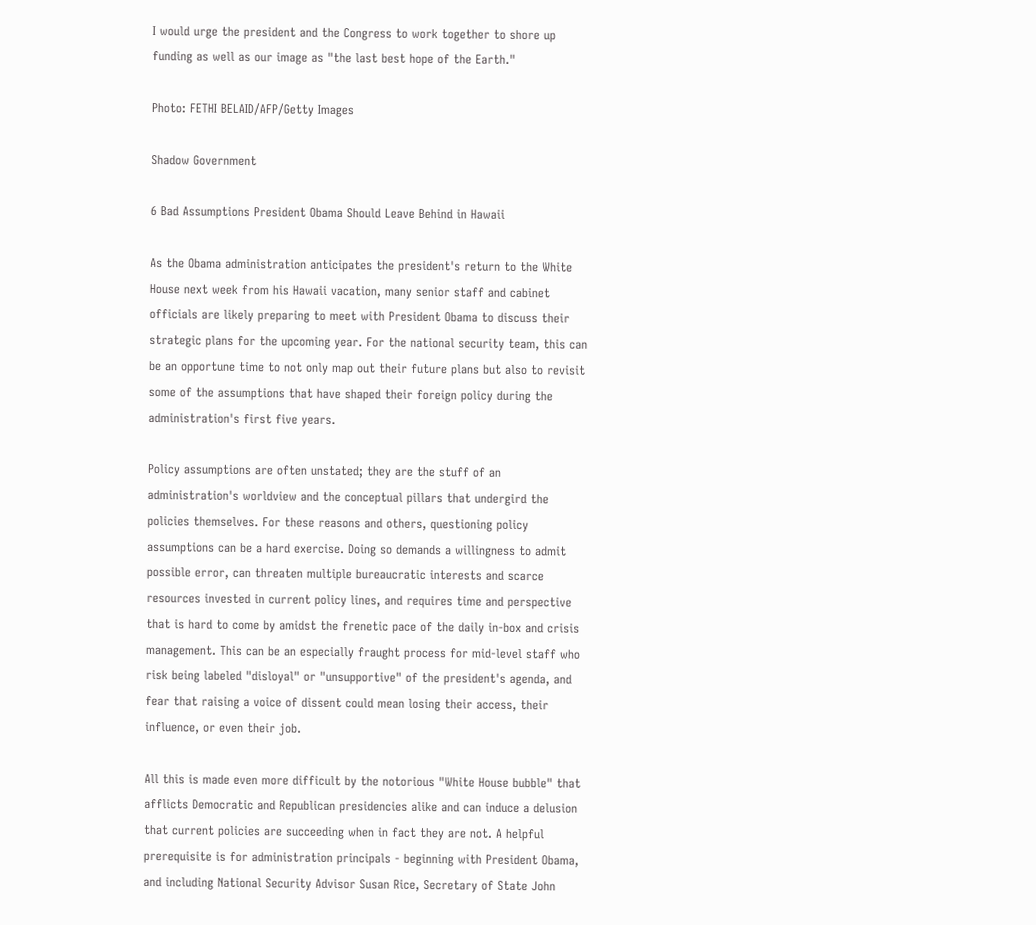I would urge the president and the Congress to work together to shore up funding as well as our image as "the last best hope of the Earth."

Photo: FETHI BELAID/AFP/Getty Images

Shadow Government

6 Bad Assumptions President Obama Should Leave Behind in Hawaii

As the Obama administration anticipates the president's return to the White House next week from his Hawaii vacation, many senior staff and cabinet officials are likely preparing to meet with President Obama to discuss their strategic plans for the upcoming year. For the national security team, this can be an opportune time to not only map out their future plans but also to revisit some of the assumptions that have shaped their foreign policy during the administration's first five years.

Policy assumptions are often unstated; they are the stuff of an administration's worldview and the conceptual pillars that undergird the policies themselves. For these reasons and others, questioning policy assumptions can be a hard exercise. Doing so demands a willingness to admit possible error, can threaten multiple bureaucratic interests and scarce resources invested in current policy lines, and requires time and perspective that is hard to come by amidst the frenetic pace of the daily in-box and crisis management. This can be an especially fraught process for mid-level staff who risk being labeled "disloyal" or "unsupportive" of the president's agenda, and fear that raising a voice of dissent could mean losing their access, their influence, or even their job.

All this is made even more difficult by the notorious "White House bubble" that afflicts Democratic and Republican presidencies alike and can induce a delusion that current policies are succeeding when in fact they are not. A helpful prerequisite is for administration principals - beginning with President Obama, and including National Security Advisor Susan Rice, Secretary of State John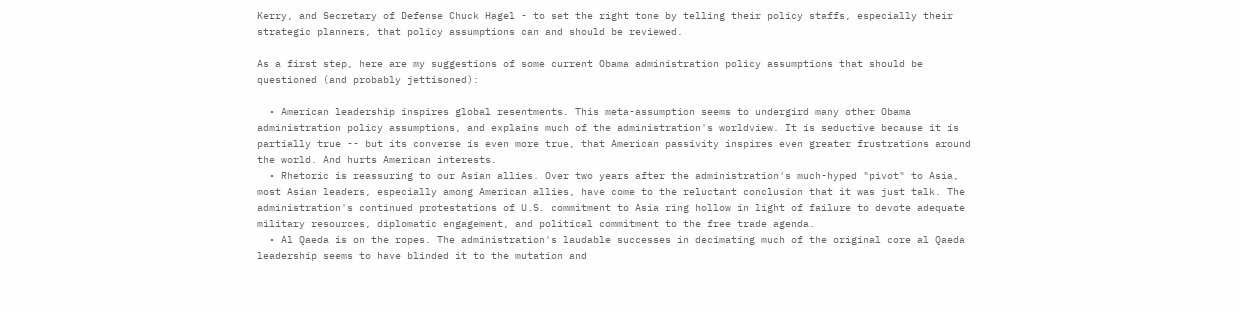Kerry, and Secretary of Defense Chuck Hagel - to set the right tone by telling their policy staffs, especially their strategic planners, that policy assumptions can and should be reviewed.

As a first step, here are my suggestions of some current Obama administration policy assumptions that should be questioned (and probably jettisoned):

  • American leadership inspires global resentments. This meta-assumption seems to undergird many other Obama administration policy assumptions, and explains much of the administration's worldview. It is seductive because it is partially true -- but its converse is even more true, that American passivity inspires even greater frustrations around the world. And hurts American interests.
  • Rhetoric is reassuring to our Asian allies. Over two years after the administration's much-hyped "pivot" to Asia, most Asian leaders, especially among American allies, have come to the reluctant conclusion that it was just talk. The administration's continued protestations of U.S. commitment to Asia ring hollow in light of failure to devote adequate military resources, diplomatic engagement, and political commitment to the free trade agenda.
  • Al Qaeda is on the ropes. The administration's laudable successes in decimating much of the original core al Qaeda leadership seems to have blinded it to the mutation and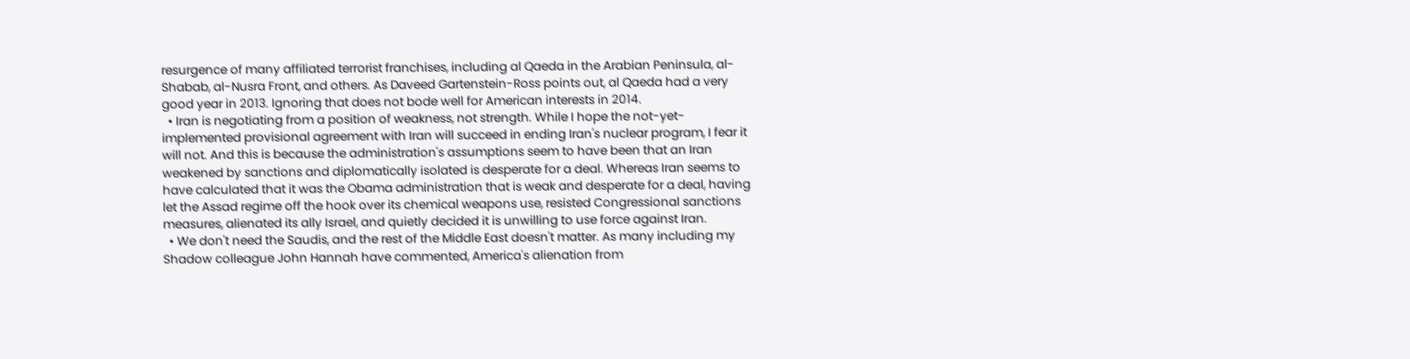resurgence of many affiliated terrorist franchises, including al Qaeda in the Arabian Peninsula, al-Shabab, al-Nusra Front, and others. As Daveed Gartenstein-Ross points out, al Qaeda had a very good year in 2013. Ignoring that does not bode well for American interests in 2014.
  • Iran is negotiating from a position of weakness, not strength. While I hope the not-yet-implemented provisional agreement with Iran will succeed in ending Iran's nuclear program, I fear it will not. And this is because the administration's assumptions seem to have been that an Iran weakened by sanctions and diplomatically isolated is desperate for a deal. Whereas Iran seems to have calculated that it was the Obama administration that is weak and desperate for a deal, having let the Assad regime off the hook over its chemical weapons use, resisted Congressional sanctions measures, alienated its ally Israel, and quietly decided it is unwilling to use force against Iran.
  • We don't need the Saudis, and the rest of the Middle East doesn't matter. As many including my Shadow colleague John Hannah have commented, America's alienation from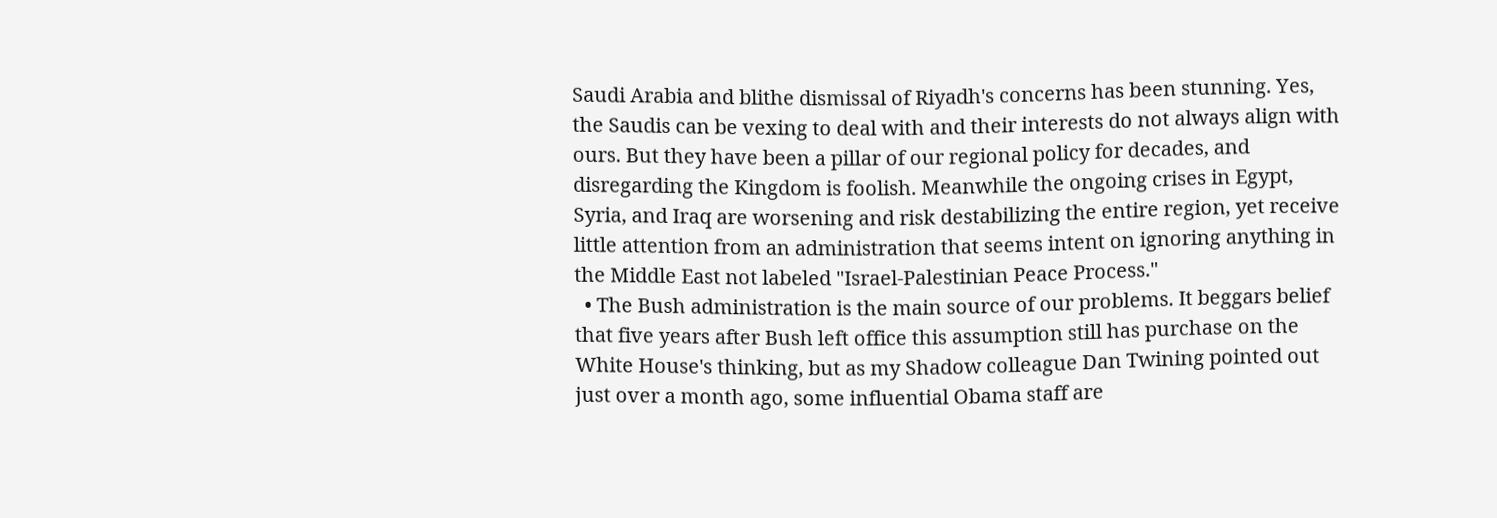Saudi Arabia and blithe dismissal of Riyadh's concerns has been stunning. Yes, the Saudis can be vexing to deal with and their interests do not always align with ours. But they have been a pillar of our regional policy for decades, and disregarding the Kingdom is foolish. Meanwhile the ongoing crises in Egypt, Syria, and Iraq are worsening and risk destabilizing the entire region, yet receive little attention from an administration that seems intent on ignoring anything in the Middle East not labeled "Israel-Palestinian Peace Process."
  • The Bush administration is the main source of our problems. It beggars belief that five years after Bush left office this assumption still has purchase on the White House's thinking, but as my Shadow colleague Dan Twining pointed out just over a month ago, some influential Obama staff are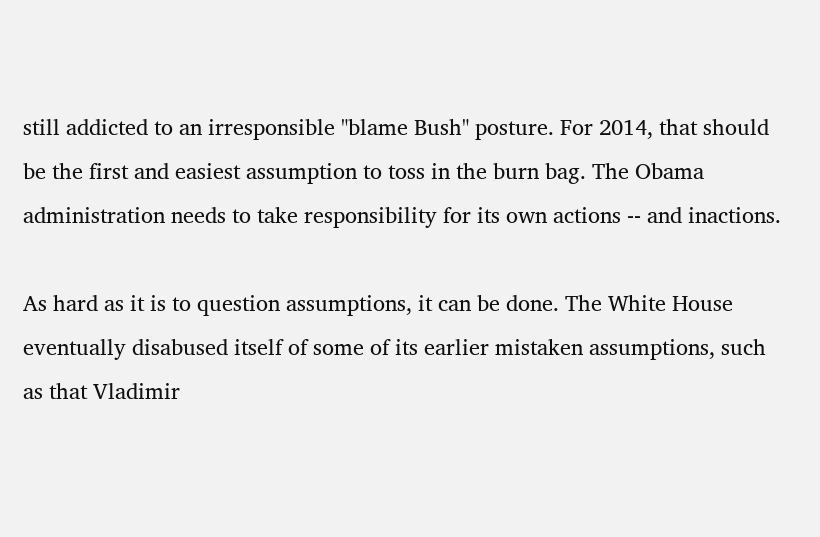still addicted to an irresponsible "blame Bush" posture. For 2014, that should be the first and easiest assumption to toss in the burn bag. The Obama administration needs to take responsibility for its own actions -- and inactions.

As hard as it is to question assumptions, it can be done. The White House eventually disabused itself of some of its earlier mistaken assumptions, such as that Vladimir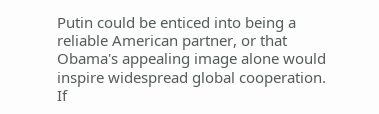Putin could be enticed into being a reliable American partner, or that Obama's appealing image alone would inspire widespread global cooperation. If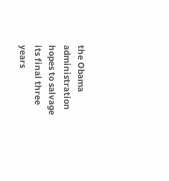the Obama administration hopes to salvage its final three years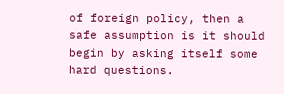of foreign policy, then a safe assumption is it should begin by asking itself some hard questions.